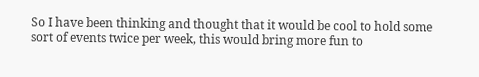So I have been thinking and thought that it would be cool to hold some sort of events twice per week, this would bring more fun to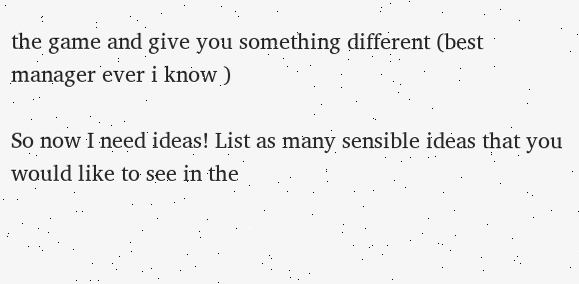the game and give you something different (best manager ever i know )

So now I need ideas! List as many sensible ideas that you would like to see in the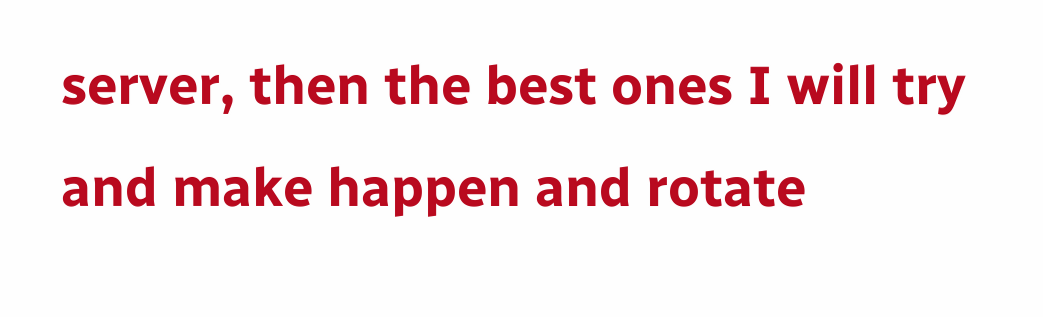server, then the best ones I will try and make happen and rotate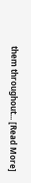them throughout... [Read More]